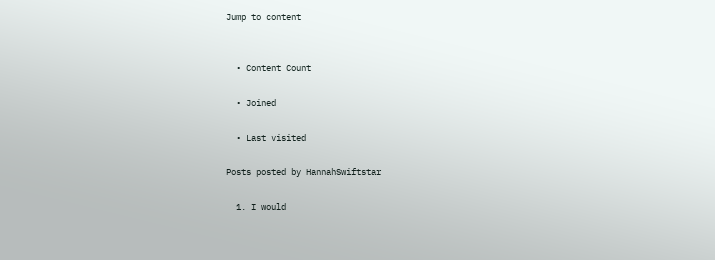Jump to content


  • Content Count

  • Joined

  • Last visited

Posts posted by HannahSwiftstar

  1. I would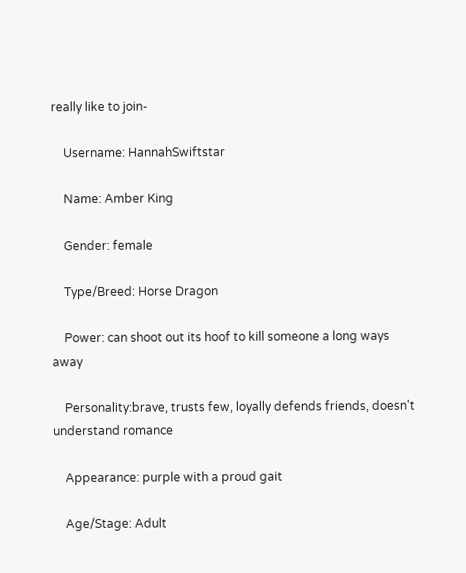really like to join-

    Username: HannahSwiftstar

    Name: Amber King

    Gender: female

    Type/Breed: Horse Dragon

    Power: can shoot out its hoof to kill someone a long ways away

    Personality:brave, trusts few, loyally defends friends, doesn't understand romance

    Appearance: purple with a proud gait

    Age/Stage: Adult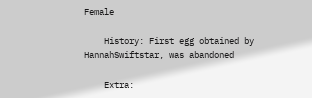Female

    History: First egg obtained by HannahSwiftstar, was abandoned

    Extra: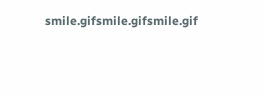smile.gifsmile.gifsmile.gif